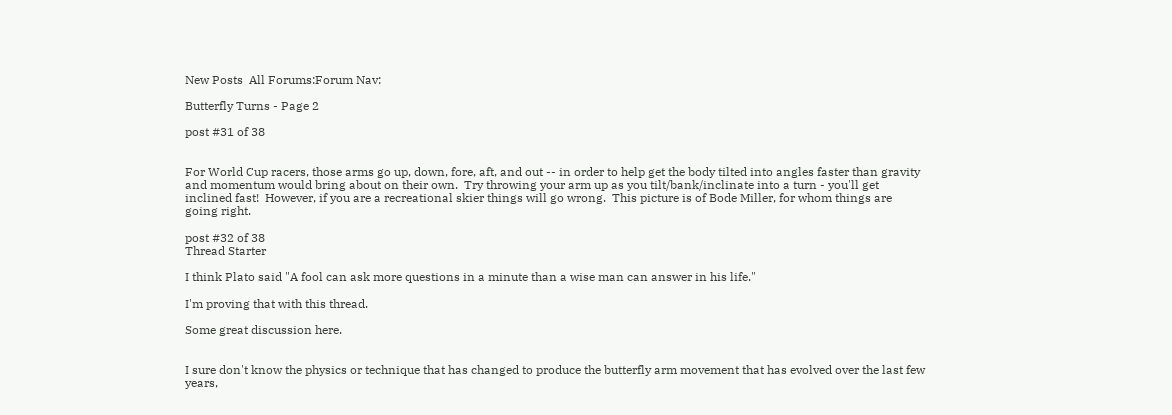New Posts  All Forums:Forum Nav:

Butterfly Turns - Page 2

post #31 of 38


For World Cup racers, those arms go up, down, fore, aft, and out -- in order to help get the body tilted into angles faster than gravity and momentum would bring about on their own.  Try throwing your arm up as you tilt/bank/inclinate into a turn - you'll get inclined fast!  However, if you are a recreational skier things will go wrong.  This picture is of Bode Miller, for whom things are going right.

post #32 of 38
Thread Starter

I think Plato said "A fool can ask more questions in a minute than a wise man can answer in his life."

I'm proving that with this thread.

Some great discussion here.


I sure don't know the physics or technique that has changed to produce the butterfly arm movement that has evolved over the last few years,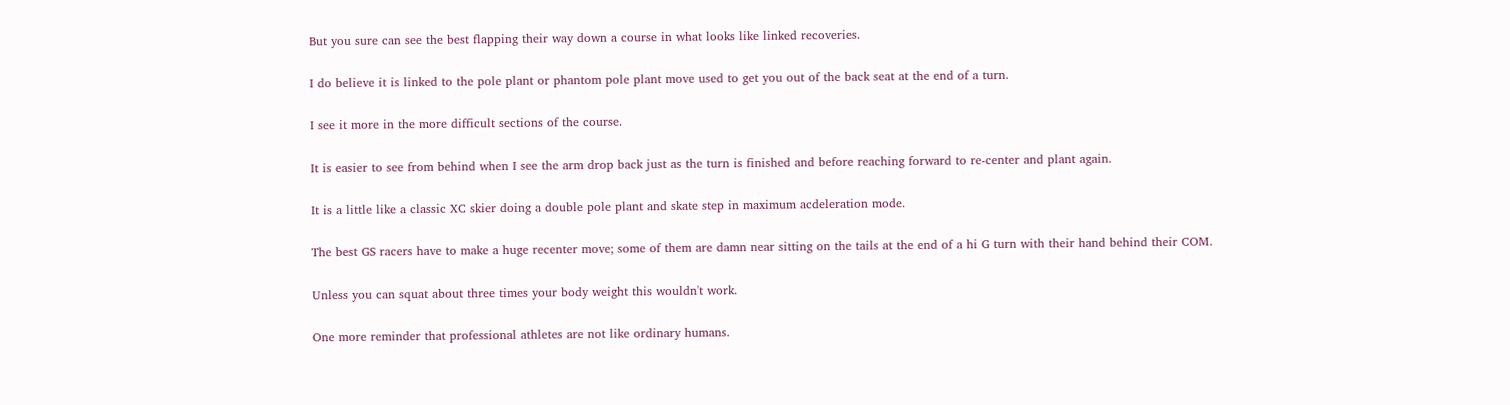But you sure can see the best flapping their way down a course in what looks like linked recoveries.

I do believe it is linked to the pole plant or phantom pole plant move used to get you out of the back seat at the end of a turn.

I see it more in the more difficult sections of the course.

It is easier to see from behind when I see the arm drop back just as the turn is finished and before reaching forward to re-center and plant again.

It is a little like a classic XC skier doing a double pole plant and skate step in maximum acdeleration mode.

The best GS racers have to make a huge recenter move; some of them are damn near sitting on the tails at the end of a hi G turn with their hand behind their COM.

Unless you can squat about three times your body weight this wouldn't work.

One more reminder that professional athletes are not like ordinary humans.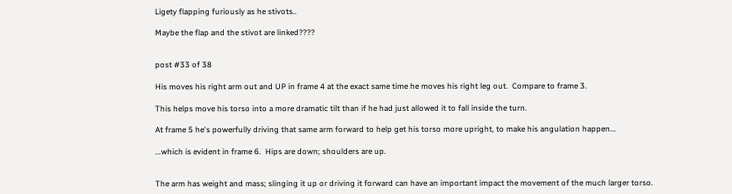Ligety flapping furiously as he stivots..

Maybe the flap and the stivot are linked????


post #33 of 38

His moves his right arm out and UP in frame 4 at the exact same time he moves his right leg out.  Compare to frame 3.

This helps move his torso into a more dramatic tilt than if he had just allowed it to fall inside the turn.

At frame 5 he's powerfully driving that same arm forward to help get his torso more upright, to make his angulation happen...

...which is evident in frame 6.  Hips are down; shoulders are up.


The arm has weight and mass; slinging it up or driving it forward can have an important impact the movement of the much larger torso.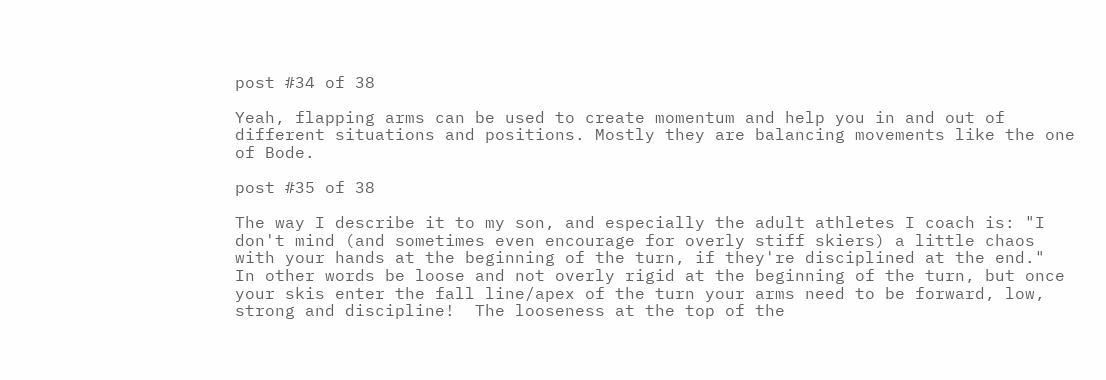post #34 of 38

Yeah, flapping arms can be used to create momentum and help you in and out of different situations and positions. Mostly they are balancing movements like the one of Bode.

post #35 of 38

The way I describe it to my son, and especially the adult athletes I coach is: "I don't mind (and sometimes even encourage for overly stiff skiers) a little chaos with your hands at the beginning of the turn, if they're disciplined at the end."  In other words be loose and not overly rigid at the beginning of the turn, but once your skis enter the fall line/apex of the turn your arms need to be forward, low, strong and discipline!  The looseness at the top of the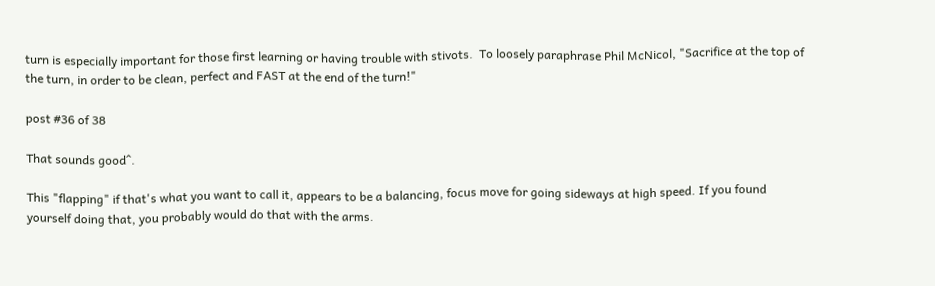turn is especially important for those first learning or having trouble with stivots.  To loosely paraphrase Phil McNicol, "Sacrifice at the top of the turn, in order to be clean, perfect and FAST at the end of the turn!"

post #36 of 38

That sounds good^.

This "flapping" if that's what you want to call it, appears to be a balancing, focus move for going sideways at high speed. If you found yourself doing that, you probably would do that with the arms.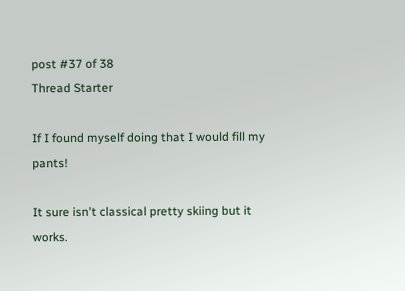post #37 of 38
Thread Starter

If I found myself doing that I would fill my pants!

It sure isn't classical pretty skiing but it works.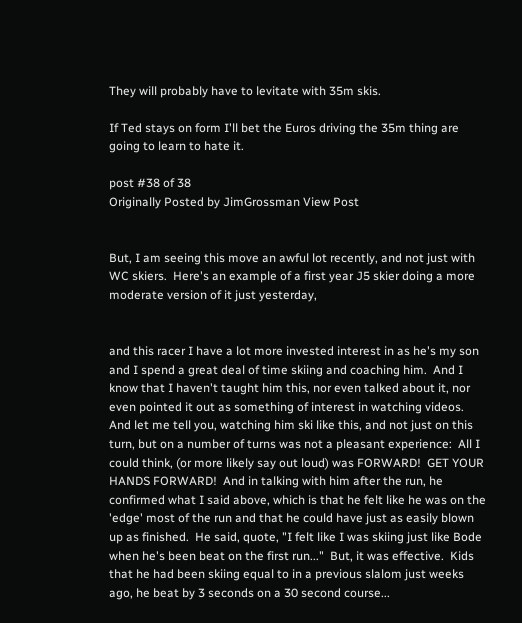They will probably have to levitate with 35m skis.

If Ted stays on form I'll bet the Euros driving the 35m thing are going to learn to hate it.

post #38 of 38
Originally Posted by JimGrossman View Post


But, I am seeing this move an awful lot recently, and not just with WC skiers.  Here's an example of a first year J5 skier doing a more moderate version of it just yesterday,


and this racer I have a lot more invested interest in as he's my son and I spend a great deal of time skiing and coaching him.  And I know that I haven't taught him this, nor even talked about it, nor even pointed it out as something of interest in watching videos.  And let me tell you, watching him ski like this, and not just on this turn, but on a number of turns was not a pleasant experience:  All I could think, (or more likely say out loud) was FORWARD!  GET YOUR HANDS FORWARD!  And in talking with him after the run, he confirmed what I said above, which is that he felt like he was on the 'edge' most of the run and that he could have just as easily blown up as finished.  He said, quote, "I felt like I was skiing just like Bode when he's been beat on the first run..."  But, it was effective.  Kids that he had been skiing equal to in a previous slalom just weeks ago, he beat by 3 seconds on a 30 second course...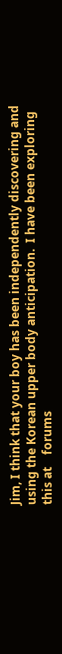Jim, I think that your boy has been independently discovering and using the Korean upper body anticipation.  I have been exploring this at    forums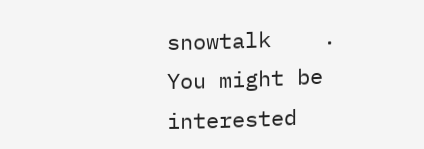snowtalk    . You might be interested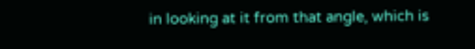in looking at it from that angle, which is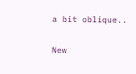a bit oblique..

New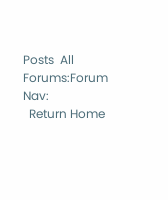Posts  All Forums:Forum Nav:
  Return Home